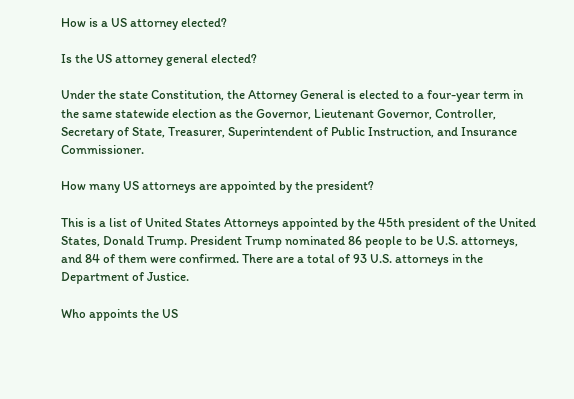How is a US attorney elected?

Is the US attorney general elected?

Under the state Constitution, the Attorney General is elected to a four-year term in the same statewide election as the Governor, Lieutenant Governor, Controller, Secretary of State, Treasurer, Superintendent of Public Instruction, and Insurance Commissioner.

How many US attorneys are appointed by the president?

This is a list of United States Attorneys appointed by the 45th president of the United States, Donald Trump. President Trump nominated 86 people to be U.S. attorneys, and 84 of them were confirmed. There are a total of 93 U.S. attorneys in the Department of Justice.

Who appoints the US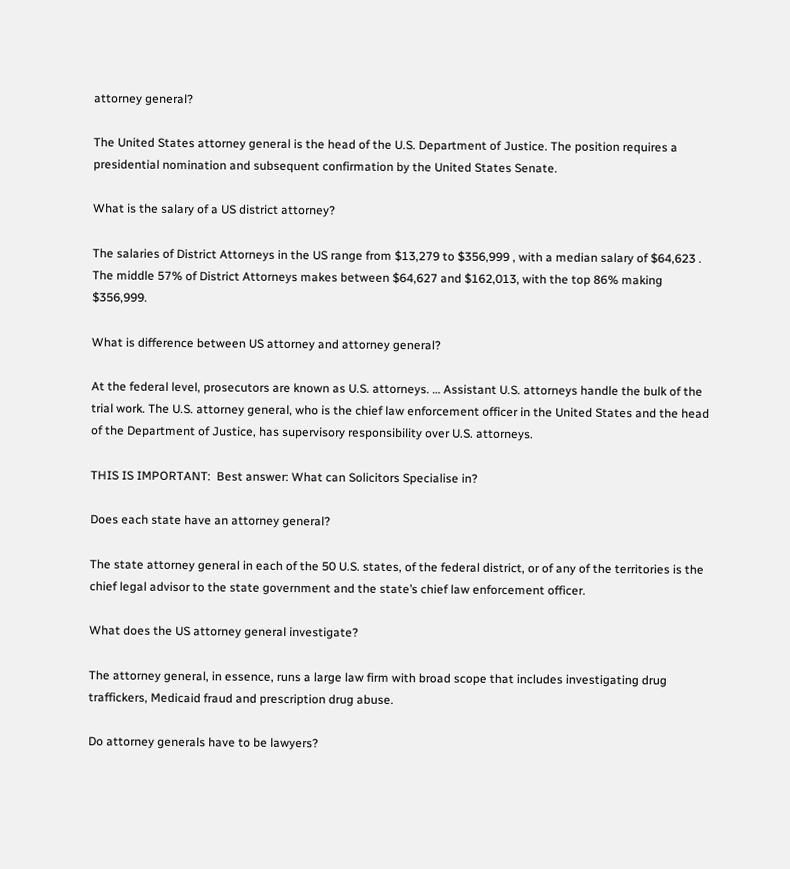attorney general?

The United States attorney general is the head of the U.S. Department of Justice. The position requires a presidential nomination and subsequent confirmation by the United States Senate.

What is the salary of a US district attorney?

The salaries of District Attorneys in the US range from $13,279 to $356,999 , with a median salary of $64,623 . The middle 57% of District Attorneys makes between $64,627 and $162,013, with the top 86% making $356,999.

What is difference between US attorney and attorney general?

At the federal level, prosecutors are known as U.S. attorneys. … Assistant U.S. attorneys handle the bulk of the trial work. The U.S. attorney general, who is the chief law enforcement officer in the United States and the head of the Department of Justice, has supervisory responsibility over U.S. attorneys.

THIS IS IMPORTANT:  Best answer: What can Solicitors Specialise in?

Does each state have an attorney general?

The state attorney general in each of the 50 U.S. states, of the federal district, or of any of the territories is the chief legal advisor to the state government and the state’s chief law enforcement officer.

What does the US attorney general investigate?

The attorney general, in essence, runs a large law firm with broad scope that includes investigating drug traffickers, Medicaid fraud and prescription drug abuse.

Do attorney generals have to be lawyers?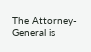The Attorney-General is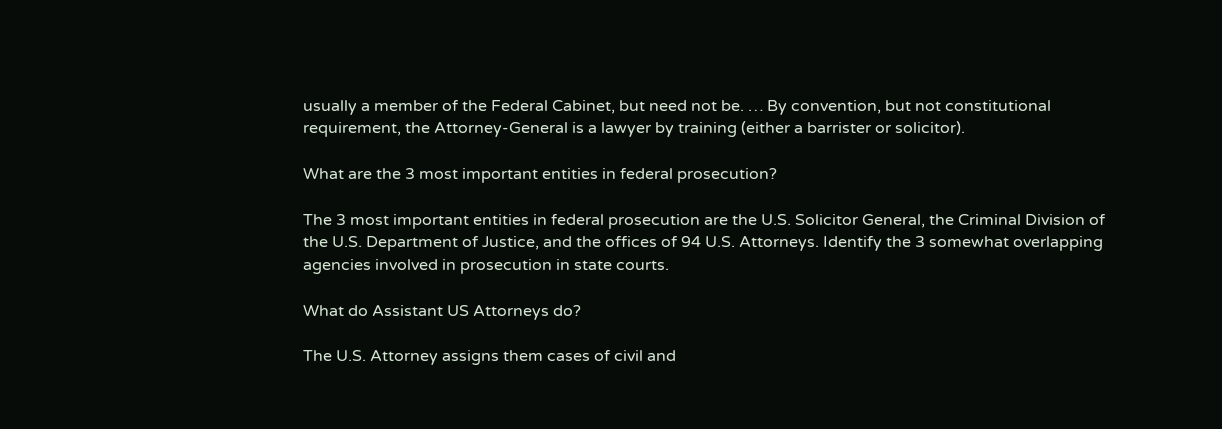usually a member of the Federal Cabinet, but need not be. … By convention, but not constitutional requirement, the Attorney-General is a lawyer by training (either a barrister or solicitor).

What are the 3 most important entities in federal prosecution?

The 3 most important entities in federal prosecution are the U.S. Solicitor General, the Criminal Division of the U.S. Department of Justice, and the offices of 94 U.S. Attorneys. Identify the 3 somewhat overlapping agencies involved in prosecution in state courts.

What do Assistant US Attorneys do?

The U.S. Attorney assigns them cases of civil and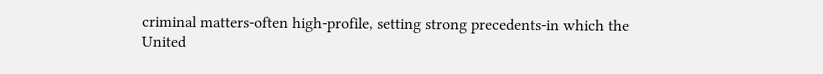criminal matters-often high-profile, setting strong precedents-in which the United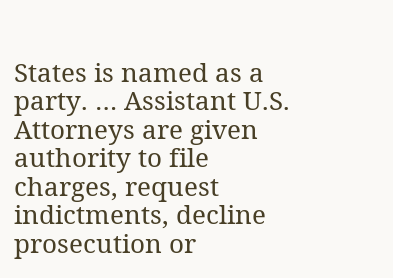States is named as a party. … Assistant U.S. Attorneys are given authority to file charges, request indictments, decline prosecution or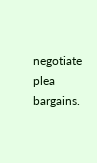negotiate plea bargains.